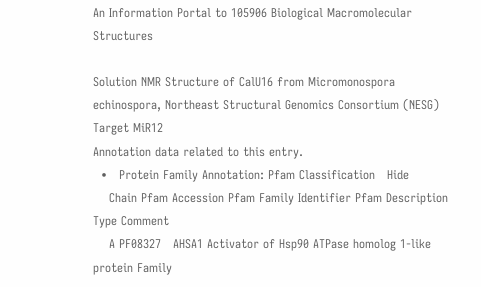An Information Portal to 105906 Biological Macromolecular Structures

Solution NMR Structure of CalU16 from Micromonospora echinospora, Northeast Structural Genomics Consortium (NESG) Target MiR12
Annotation data related to this entry.
  •   Protein Family Annotation: Pfam Classification   Hide
    Chain Pfam Accession Pfam Family Identifier Pfam Description Type Comment
    A PF08327   AHSA1 Activator of Hsp90 ATPase homolog 1-like protein Family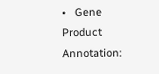•   Gene Product Annotation: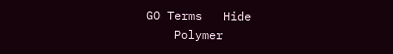GO Terms   Hide
    Polymer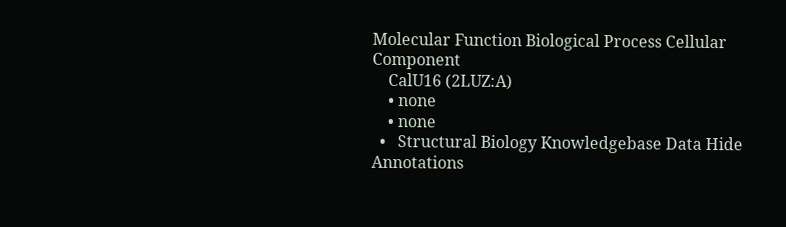Molecular Function Biological Process Cellular Component
    CalU16 (2LUZ:A)
    • none
    • none
  •   Structural Biology Knowledgebase Data Hide
Annotations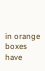in orange boxes have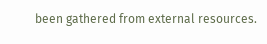been gathered from external resources.